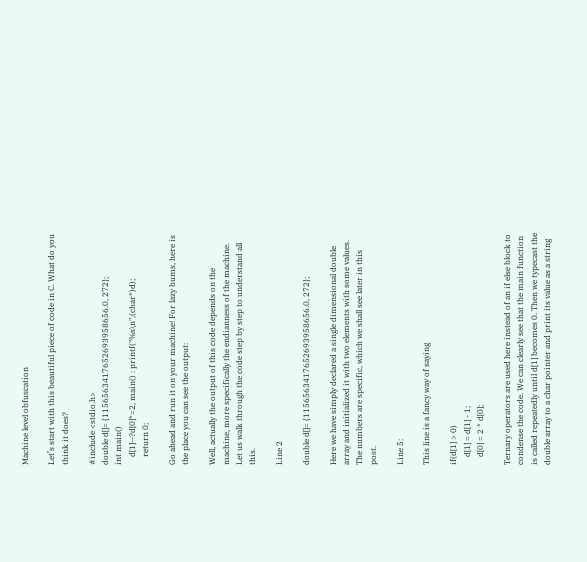Machine level obfuscation

Let’s start with this beautiful piece of code in C. What do you think it does?

#include <stdio.h>
double d[]= {1156563417652693958656.0, 272};
int main()
    d[1]--?d[0]*=2, main() : printf("%s\n",(char*)d);
    return 0;

Go ahead and run it on your machine! For lazy bums, here is the place you can see the output:

Well, actually the output of this code depends on the machine, more specifically the endianness of the machine. Let us walk through the code step by step to understand all this.

Line 2

double d[]= {1156563417652693958656.0, 272};

Here we have simply declared a single dimensional double array and initialized it with two elements with some values. The numbers are specific, which we shall see later in this post.

Line 5:

This line is a fancy way of saying

if(d[1] > 0)
    d[1] = d[1] - 1;
    d[0] = 2 * d[0];

Ternary operators are used here instead of an if else block to condense the code. We can clearly see that the main function is called repeatedly until d[1] becomes 0. Then we typecast the double array to a char pointer and print its value as a string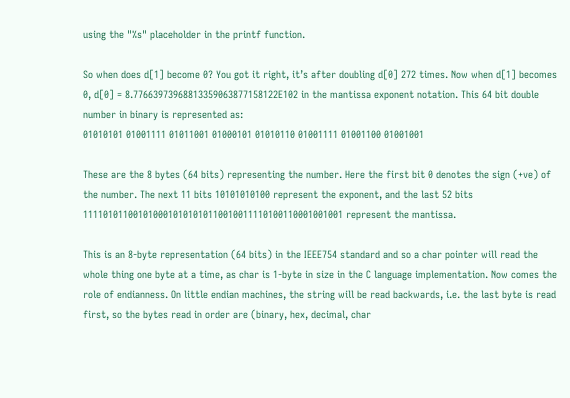using the "%s" placeholder in the printf function.

So when does d[1] become 0? You got it right, it’s after doubling d[0] 272 times. Now when d[1] becomes 0, d[0] = 8.77663973968813359063877158122E102 in the mantissa exponent notation. This 64 bit double number in binary is represented as:
01010101 01001111 01011001 01000101 01010110 01001111 01001100 01001001

These are the 8 bytes (64 bits) representing the number. Here the first bit 0 denotes the sign (+ve) of the number. The next 11 bits 10101010100 represent the exponent, and the last 52 bits 1111010110010100010101010110010011110100110001001001 represent the mantissa.

This is an 8-byte representation (64 bits) in the IEEE754 standard and so a char pointer will read the whole thing one byte at a time, as char is 1-byte in size in the C language implementation. Now comes the role of endianness. On little endian machines, the string will be read backwards, i.e. the last byte is read first, so the bytes read in order are (binary, hex, decimal, char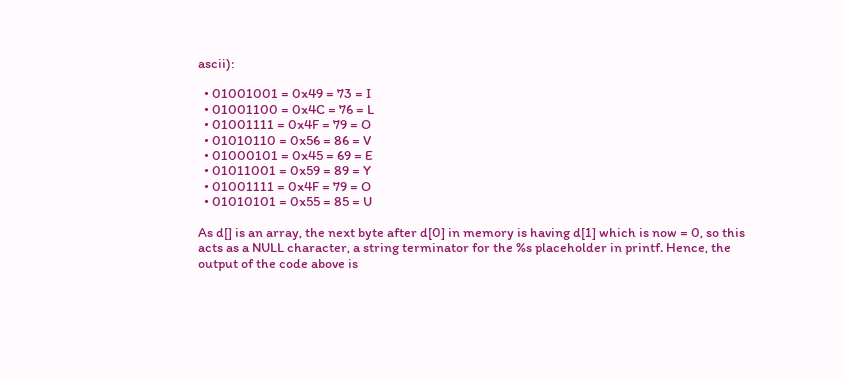ascii):

  • 01001001 = 0x49 = 73 = I
  • 01001100 = 0x4C = 76 = L
  • 01001111 = 0x4F = 79 = O
  • 01010110 = 0x56 = 86 = V
  • 01000101 = 0x45 = 69 = E
  • 01011001 = 0x59 = 89 = Y
  • 01001111 = 0x4F = 79 = O
  • 01010101 = 0x55 = 85 = U

As d[] is an array, the next byte after d[0] in memory is having d[1] which is now = 0, so this acts as a NULL character, a string terminator for the %s placeholder in printf. Hence, the output of the code above is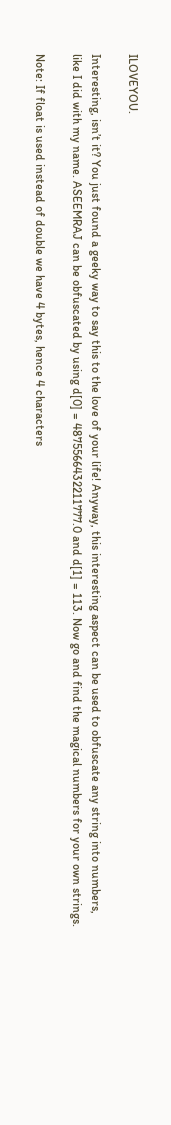ILOVEYOU.

Interesting, isn’t it? You just found a geeky way to say this to the love of your life! Anyway, this interesting aspect can be used to obfuscate any string into numbers, like I did with my name. ASEEMRAJ can be obfuscated by using d[0] = 4875566432211777.0 and d[1] = 113. Now go and find the magical numbers for your own strings.

Note: If float is used instead of double we have 4 bytes, hence 4 characters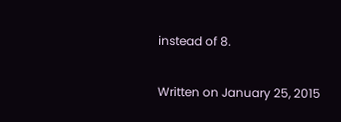instead of 8.

Written on January 25, 2015